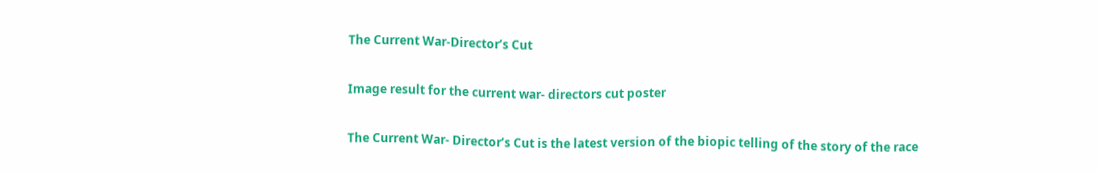The Current War-Director’s Cut

Image result for the current war- directors cut poster

The Current War- Director’s Cut is the latest version of the biopic telling of the story of the race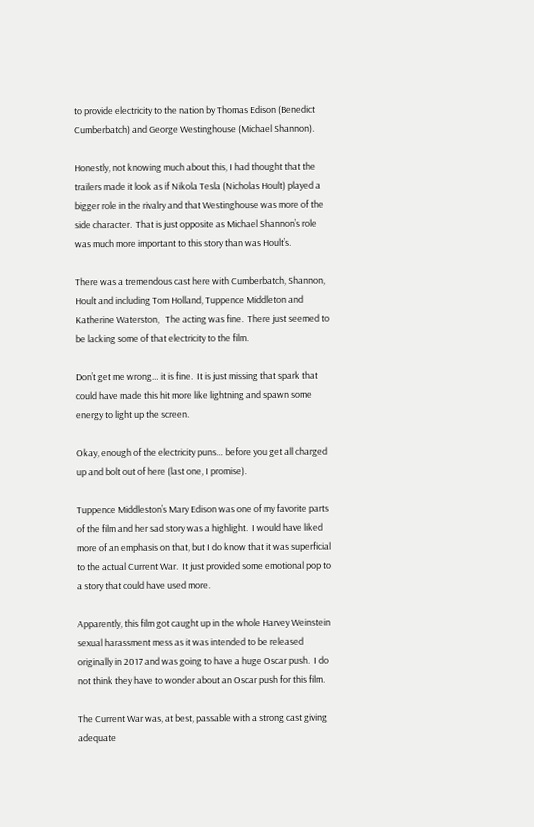to provide electricity to the nation by Thomas Edison (Benedict Cumberbatch) and George Westinghouse (Michael Shannon).

Honestly, not knowing much about this, I had thought that the trailers made it look as if Nikola Tesla (Nicholas Hoult) played a bigger role in the rivalry and that Westinghouse was more of the side character.  That is just opposite as Michael Shannon’s role was much more important to this story than was Hoult’s.

There was a tremendous cast here with Cumberbatch, Shannon, Hoult and including Tom Holland, Tuppence Middleton and Katherine Waterston,   The acting was fine.  There just seemed to be lacking some of that electricity to the film.

Don’t get me wrong… it is fine.  It is just missing that spark that could have made this hit more like lightning and spawn some energy to light up the screen.

Okay, enough of the electricity puns… before you get all charged up and bolt out of here (last one, I promise).

Tuppence Middleston’s Mary Edison was one of my favorite parts of the film and her sad story was a highlight.  I would have liked more of an emphasis on that, but I do know that it was superficial to the actual Current War.  It just provided some emotional pop to a story that could have used more.

Apparently, this film got caught up in the whole Harvey Weinstein sexual harassment mess as it was intended to be released originally in 2017 and was going to have a huge Oscar push.  I do not think they have to wonder about an Oscar push for this film.

The Current War was, at best, passable with a strong cast giving adequate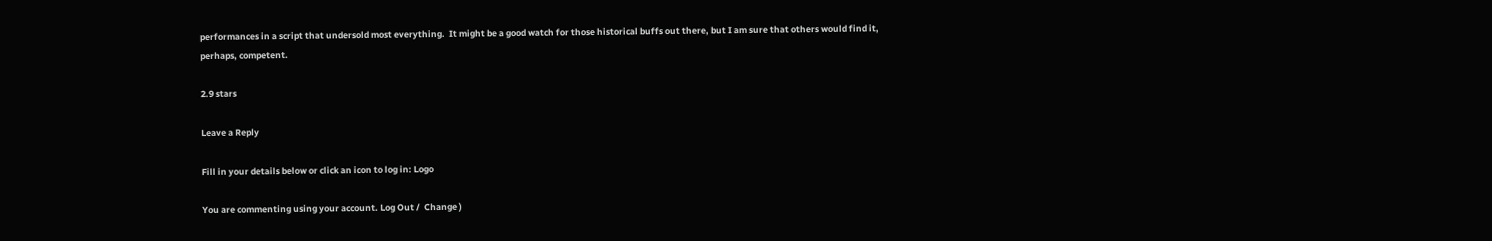performances in a script that undersold most everything.  It might be a good watch for those historical buffs out there, but I am sure that others would find it, perhaps, competent.

2.9 stars

Leave a Reply

Fill in your details below or click an icon to log in: Logo

You are commenting using your account. Log Out /  Change )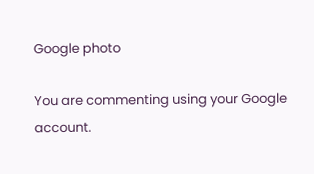Google photo

You are commenting using your Google account.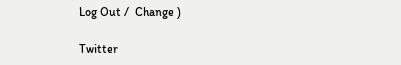Log Out /  Change )

Twitter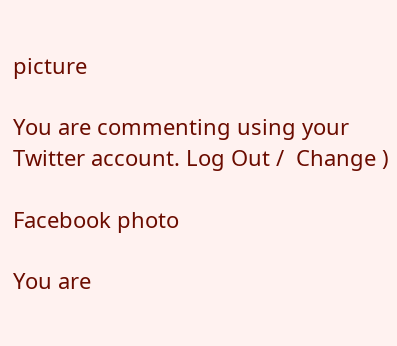picture

You are commenting using your Twitter account. Log Out /  Change )

Facebook photo

You are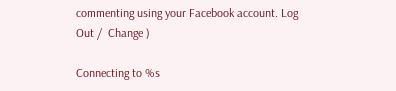commenting using your Facebook account. Log Out /  Change )

Connecting to %s